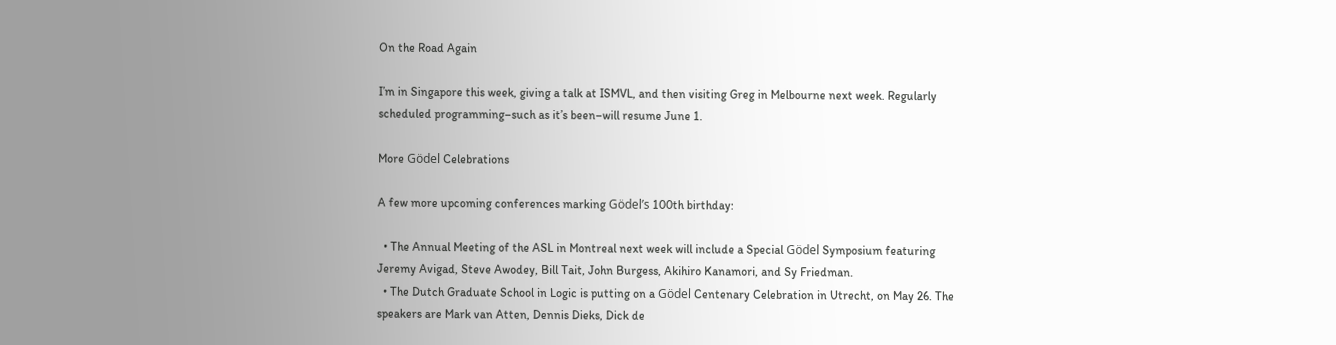On the Road Again

I’m in Singapore this week, giving a talk at ISMVL, and then visiting Greg in Melbourne next week. Regularly scheduled programming–such as it’s been–will resume June 1.

More Gödel Celebrations

A few more upcoming conferences marking Gödel’s 100th birthday:

  • The Annual Meeting of the ASL in Montreal next week will include a Special Gödel Symposium featuring Jeremy Avigad, Steve Awodey, Bill Tait, John Burgess, Akihiro Kanamori, and Sy Friedman.
  • The Dutch Graduate School in Logic is putting on a Gödel Centenary Celebration in Utrecht, on May 26. The speakers are Mark van Atten, Dennis Dieks, Dick de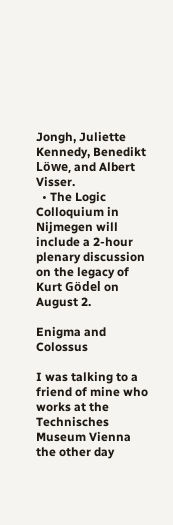Jongh, Juliette Kennedy, Benedikt Löwe, and Albert Visser.
  • The Logic Colloquium in Nijmegen will include a 2-hour plenary discussion on the legacy of Kurt Gödel on August 2.

Enigma and Colossus

I was talking to a friend of mine who works at the Technisches Museum Vienna the other day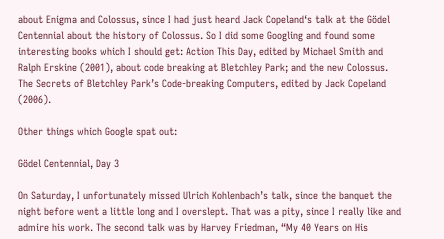about Enigma and Colossus, since I had just heard Jack Copeland‘s talk at the Gödel Centennial about the history of Colossus. So I did some Googling and found some interesting books which I should get: Action This Day, edited by Michael Smith and Ralph Erskine (2001), about code breaking at Bletchley Park; and the new Colossus. The Secrets of Bletchley Park’s Code-breaking Computers, edited by Jack Copeland (2006).

Other things which Google spat out:

Gödel Centennial, Day 3

On Saturday, I unfortunately missed Ulrich Kohlenbach’s talk, since the banquet the night before went a little long and I overslept. That was a pity, since I really like and admire his work. The second talk was by Harvey Friedman, “My 40 Years on His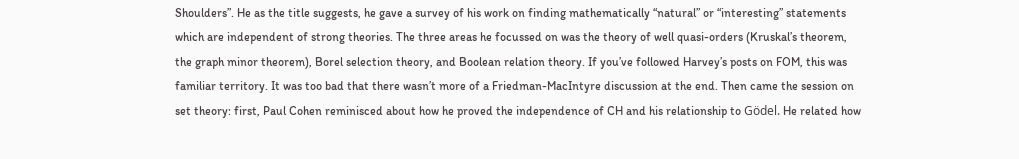Shoulders”. He as the title suggests, he gave a survey of his work on finding mathematically “natural” or “interesting” statements which are independent of strong theories. The three areas he focussed on was the theory of well quasi-orders (Kruskal’s theorem, the graph minor theorem), Borel selection theory, and Boolean relation theory. If you’ve followed Harvey’s posts on FOM, this was familiar territory. It was too bad that there wasn’t more of a Friedman-MacIntyre discussion at the end. Then came the session on set theory: first, Paul Cohen reminisced about how he proved the independence of CH and his relationship to Gödel. He related how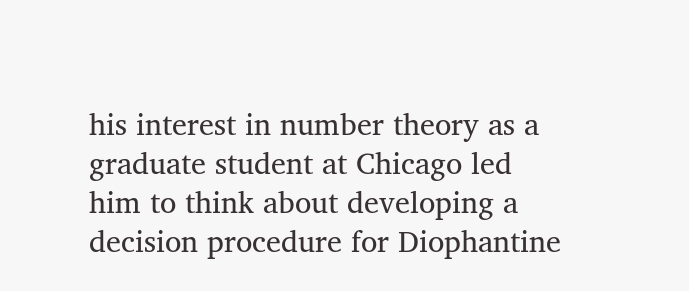his interest in number theory as a graduate student at Chicago led him to think about developing a decision procedure for Diophantine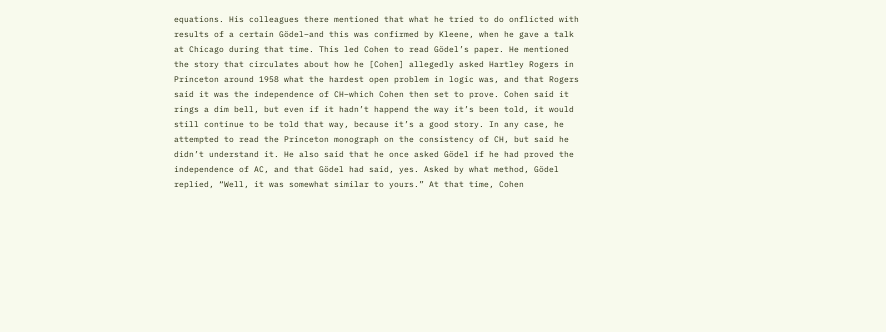equations. His colleagues there mentioned that what he tried to do onflicted with results of a certain Gödel–and this was confirmed by Kleene, when he gave a talk at Chicago during that time. This led Cohen to read Gödel’s paper. He mentioned the story that circulates about how he [Cohen] allegedly asked Hartley Rogers in Princeton around 1958 what the hardest open problem in logic was, and that Rogers said it was the independence of CH–which Cohen then set to prove. Cohen said it rings a dim bell, but even if it hadn’t happend the way it’s been told, it would still continue to be told that way, because it’s a good story. In any case, he attempted to read the Princeton monograph on the consistency of CH, but said he didn’t understand it. He also said that he once asked Gödel if he had proved the independence of AC, and that Gödel had said, yes. Asked by what method, Gödel replied, “Well, it was somewhat similar to yours.” At that time, Cohen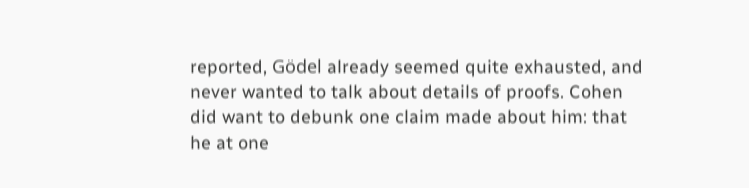reported, Gödel already seemed quite exhausted, and never wanted to talk about details of proofs. Cohen did want to debunk one claim made about him: that he at one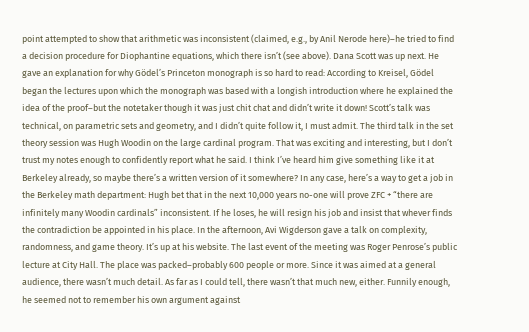point attempted to show that arithmetic was inconsistent (claimed, e.g., by Anil Nerode here)–he tried to find a decision procedure for Diophantine equations, which there isn’t (see above). Dana Scott was up next. He gave an explanation for why Gödel’s Princeton monograph is so hard to read: According to Kreisel, Gödel began the lectures upon which the monograph was based with a longish introduction where he explained the idea of the proof–but the notetaker though it was just chit chat and didn’t write it down! Scott’s talk was technical, on parametric sets and geometry, and I didn’t quite follow it, I must admit. The third talk in the set theory session was Hugh Woodin on the large cardinal program. That was exciting and interesting, but I don’t trust my notes enough to confidently report what he said. I think I’ve heard him give something like it at Berkeley already, so maybe there’s a written version of it somewhere? In any case, here’s a way to get a job in the Berkeley math department: Hugh bet that in the next 10,000 years no-one will prove ZFC + “there are infinitely many Woodin cardinals” inconsistent. If he loses, he will resign his job and insist that whever finds the contradiction be appointed in his place. In the afternoon, Avi Wigderson gave a talk on complexity, randomness, and game theory. It’s up at his website. The last event of the meeting was Roger Penrose’s public lecture at City Hall. The place was packed–probably 600 people or more. Since it was aimed at a general audience, there wasn’t much detail. As far as I could tell, there wasn’t that much new, either. Funnily enough, he seemed not to remember his own argument against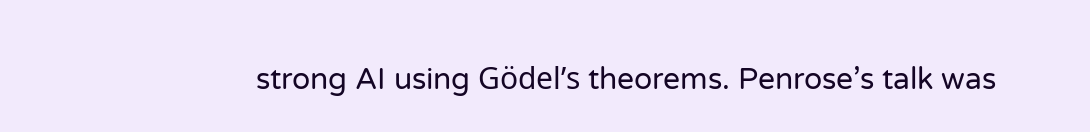strong AI using Gödel’s theorems. Penrose’s talk was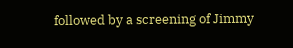followed by a screening of Jimmy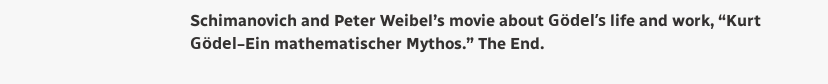Schimanovich and Peter Weibel’s movie about Gödel’s life and work, “Kurt Gödel–Ein mathematischer Mythos.” The End.